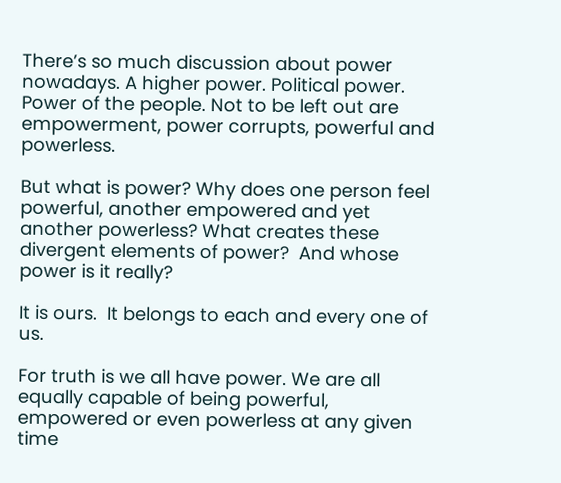There’s so much discussion about power nowadays. A higher power. Political power. Power of the people. Not to be left out are empowerment, power corrupts, powerful and powerless.

But what is power? Why does one person feel powerful, another empowered and yet another powerless? What creates these divergent elements of power?  And whose power is it really?

It is ours.  It belongs to each and every one of us.

For truth is we all have power. We are all equally capable of being powerful, empowered or even powerless at any given time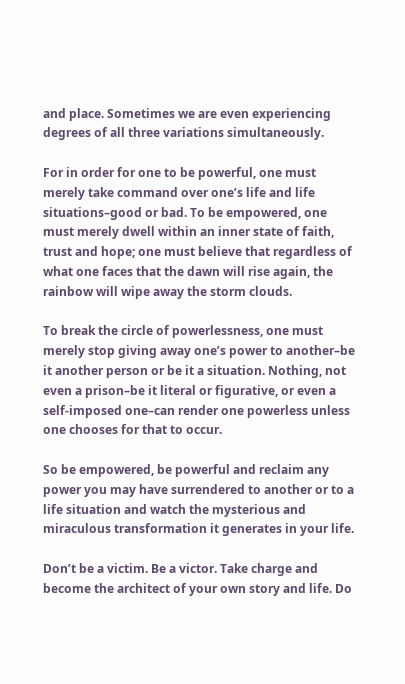and place. Sometimes we are even experiencing degrees of all three variations simultaneously.

For in order for one to be powerful, one must merely take command over one’s life and life situations–good or bad. To be empowered, one must merely dwell within an inner state of faith, trust and hope; one must believe that regardless of what one faces that the dawn will rise again, the rainbow will wipe away the storm clouds.

To break the circle of powerlessness, one must merely stop giving away one’s power to another–be it another person or be it a situation. Nothing, not even a prison–be it literal or figurative, or even a self-imposed one–can render one powerless unless one chooses for that to occur.

So be empowered, be powerful and reclaim any power you may have surrendered to another or to a life situation and watch the mysterious and miraculous transformation it generates in your life.

Don’t be a victim. Be a victor. Take charge and become the architect of your own story and life. Do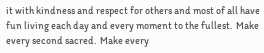it with kindness and respect for others and most of all have fun living each day and every moment to the fullest.  Make every second sacred.  Make every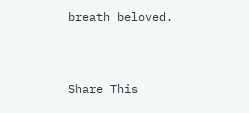breath beloved.


Share This